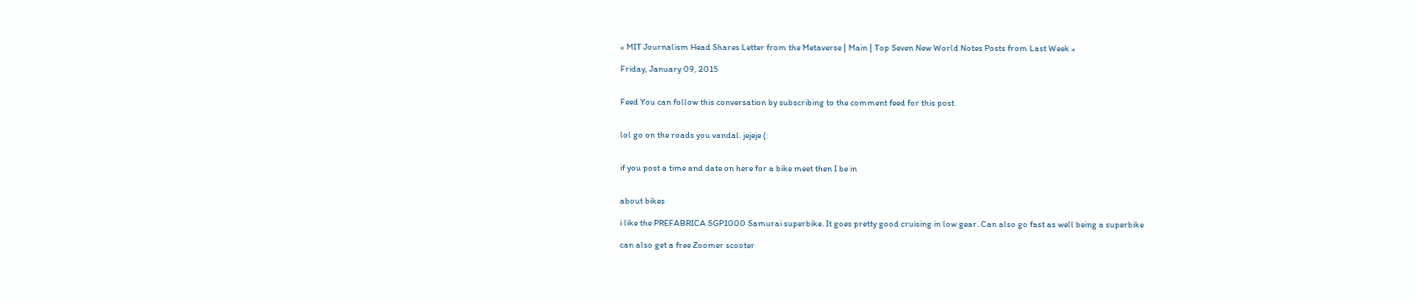« MIT Journalism Head Shares Letter from the Metaverse | Main | Top Seven New World Notes Posts from Last Week »

Friday, January 09, 2015


Feed You can follow this conversation by subscribing to the comment feed for this post.


lol go on the roads you vandal. jejeje (:


if you post a time and date on here for a bike meet then I be in


about bikes

i like the PREFABRICA SGP1000 Samurai superbike. It goes pretty good cruising in low gear. Can also go fast as well being a superbike

can also get a free Zoomer scooter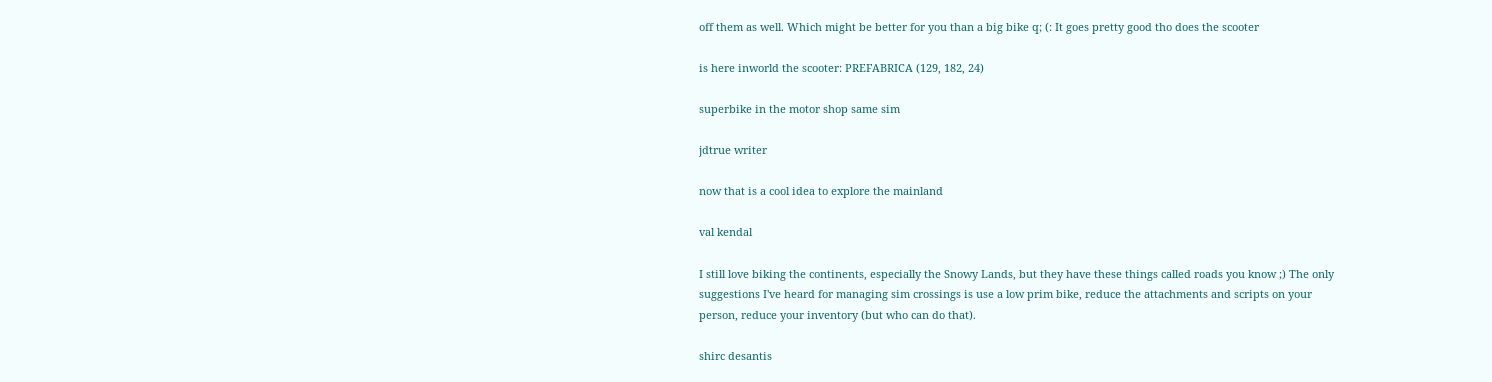off them as well. Which might be better for you than a big bike q; (: It goes pretty good tho does the scooter

is here inworld the scooter: PREFABRICA (129, 182, 24)

superbike in the motor shop same sim

jdtrue writer

now that is a cool idea to explore the mainland

val kendal

I still love biking the continents, especially the Snowy Lands, but they have these things called roads you know ;) The only suggestions I've heard for managing sim crossings is use a low prim bike, reduce the attachments and scripts on your person, reduce your inventory (but who can do that).

shirc desantis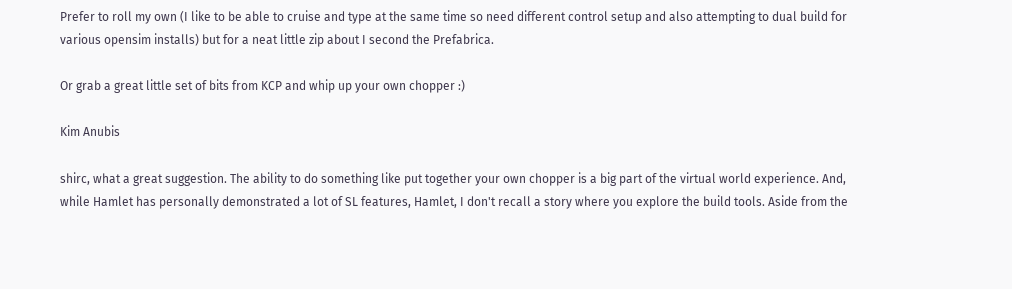Prefer to roll my own (I like to be able to cruise and type at the same time so need different control setup and also attempting to dual build for various opensim installs) but for a neat little zip about I second the Prefabrica.

Or grab a great little set of bits from KCP and whip up your own chopper :)

Kim Anubis

shirc, what a great suggestion. The ability to do something like put together your own chopper is a big part of the virtual world experience. And, while Hamlet has personally demonstrated a lot of SL features, Hamlet, I don't recall a story where you explore the build tools. Aside from the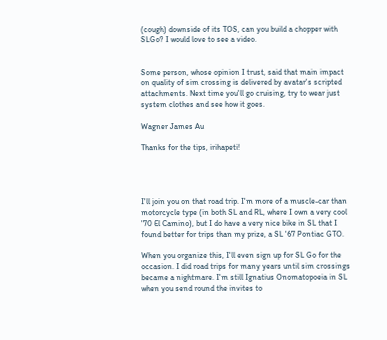(cough) downside of its TOS, can you build a chopper with SLGo? I would love to see a video.


Some person, whose opinion I trust, said that main impact on quality of sim crossing is delivered by avatar's scripted attachments. Next time you'll go cruising, try to wear just system clothes and see how it goes.

Wagner James Au

Thanks for the tips, irihapeti!




I'll join you on that road trip. I'm more of a muscle-car than motorcycle type (in both SL and RL, where I own a very cool '70 El Camino), but I do have a very nice bike in SL that I found better for trips than my prize, a SL '67 Pontiac GTO.

When you organize this, I'll even sign up for SL Go for the occasion. I did road trips for many years until sim crossings became a nightmare. I'm still Ignatius Onomatopoeia in SL when you send round the invites to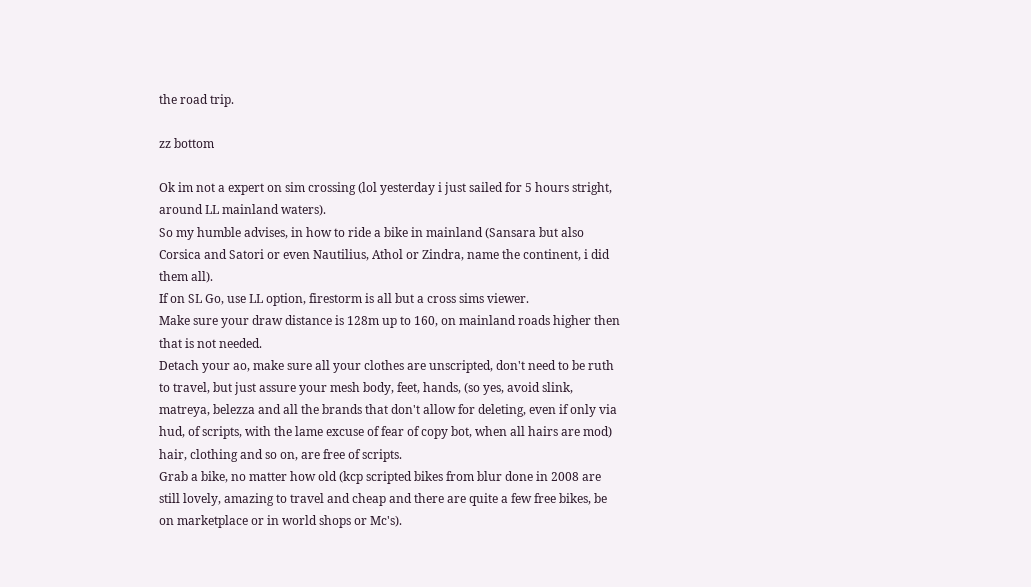the road trip.

zz bottom

Ok im not a expert on sim crossing (lol yesterday i just sailed for 5 hours stright, around LL mainland waters).
So my humble advises, in how to ride a bike in mainland (Sansara but also Corsica and Satori or even Nautilius, Athol or Zindra, name the continent, i did them all).
If on SL Go, use LL option, firestorm is all but a cross sims viewer.
Make sure your draw distance is 128m up to 160, on mainland roads higher then that is not needed.
Detach your ao, make sure all your clothes are unscripted, don't need to be ruth to travel, but just assure your mesh body, feet, hands, (so yes, avoid slink, matreya, belezza and all the brands that don't allow for deleting, even if only via hud, of scripts, with the lame excuse of fear of copy bot, when all hairs are mod) hair, clothing and so on, are free of scripts.
Grab a bike, no matter how old (kcp scripted bikes from blur done in 2008 are still lovely, amazing to travel and cheap and there are quite a few free bikes, be on marketplace or in world shops or Mc's).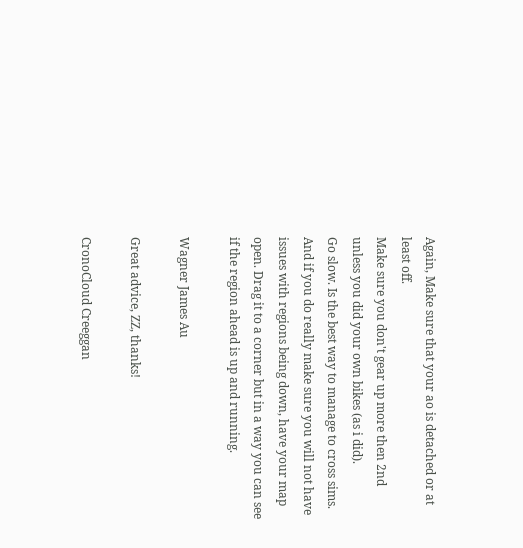Again, Make sure that your ao is detached or at least off.
Make sure you don't gear up more then 2nd unless you did your own bikes (as i did).
Go slow. Is the best way to manage to cross sims.
And if you do really make sure you will not have issues with regions being down, have your map open. Drag it to a corner but in a way you can see if the region ahead is up and running.

Wagner James Au

Great advice, ZZ, thanks!

CronoCloud Creeggan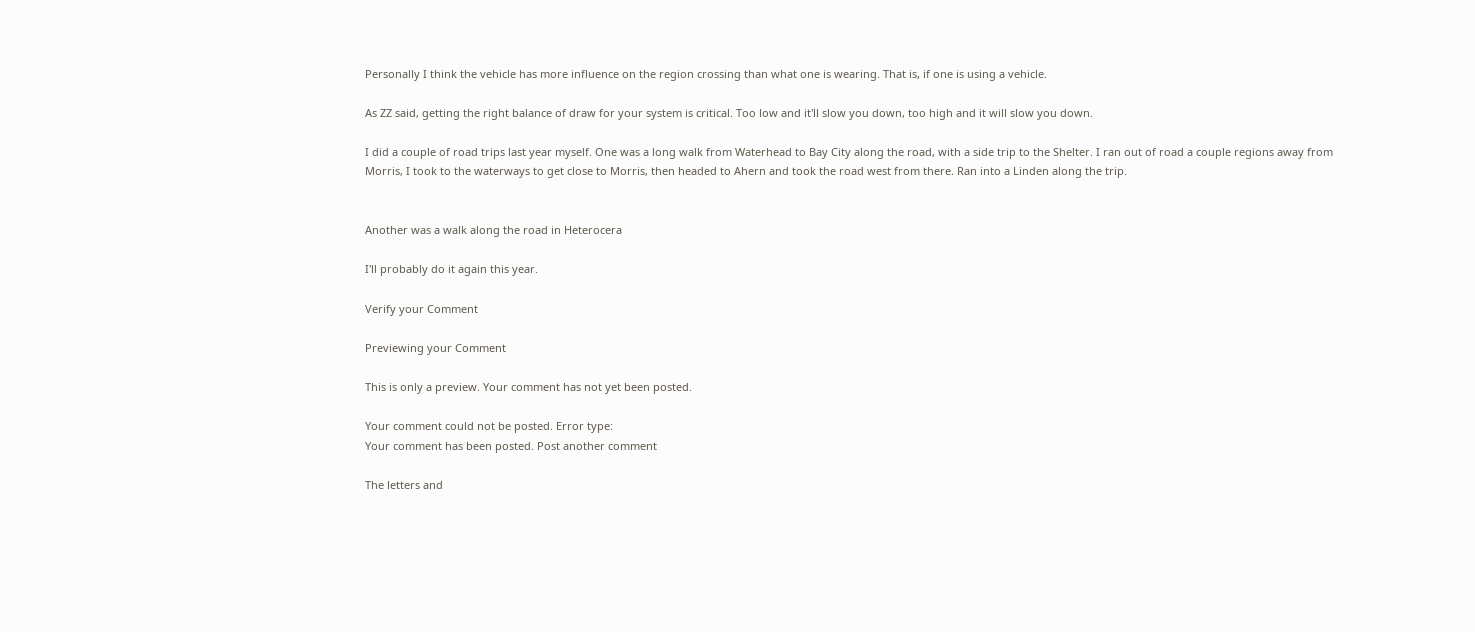Personally I think the vehicle has more influence on the region crossing than what one is wearing. That is, if one is using a vehicle.

As ZZ said, getting the right balance of draw for your system is critical. Too low and it'll slow you down, too high and it will slow you down.

I did a couple of road trips last year myself. One was a long walk from Waterhead to Bay City along the road, with a side trip to the Shelter. I ran out of road a couple regions away from Morris, I took to the waterways to get close to Morris, then headed to Ahern and took the road west from there. Ran into a Linden along the trip.


Another was a walk along the road in Heterocera

I'll probably do it again this year.

Verify your Comment

Previewing your Comment

This is only a preview. Your comment has not yet been posted.

Your comment could not be posted. Error type:
Your comment has been posted. Post another comment

The letters and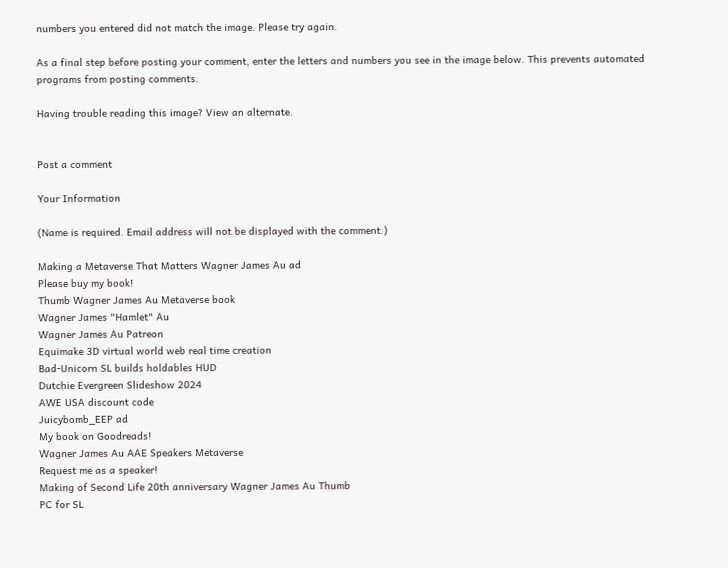numbers you entered did not match the image. Please try again.

As a final step before posting your comment, enter the letters and numbers you see in the image below. This prevents automated programs from posting comments.

Having trouble reading this image? View an alternate.


Post a comment

Your Information

(Name is required. Email address will not be displayed with the comment.)

Making a Metaverse That Matters Wagner James Au ad
Please buy my book!
Thumb Wagner James Au Metaverse book
Wagner James "Hamlet" Au
Wagner James Au Patreon
Equimake 3D virtual world web real time creation
Bad-Unicorn SL builds holdables HUD
Dutchie Evergreen Slideshow 2024
AWE USA discount code
Juicybomb_EEP ad
My book on Goodreads!
Wagner James Au AAE Speakers Metaverse
Request me as a speaker!
Making of Second Life 20th anniversary Wagner James Au Thumb
PC for SL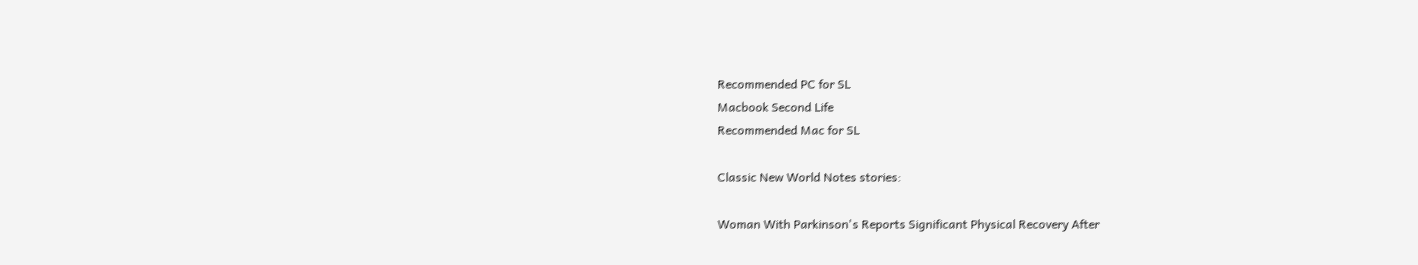Recommended PC for SL
Macbook Second Life
Recommended Mac for SL

Classic New World Notes stories:

Woman With Parkinson's Reports Significant Physical Recovery After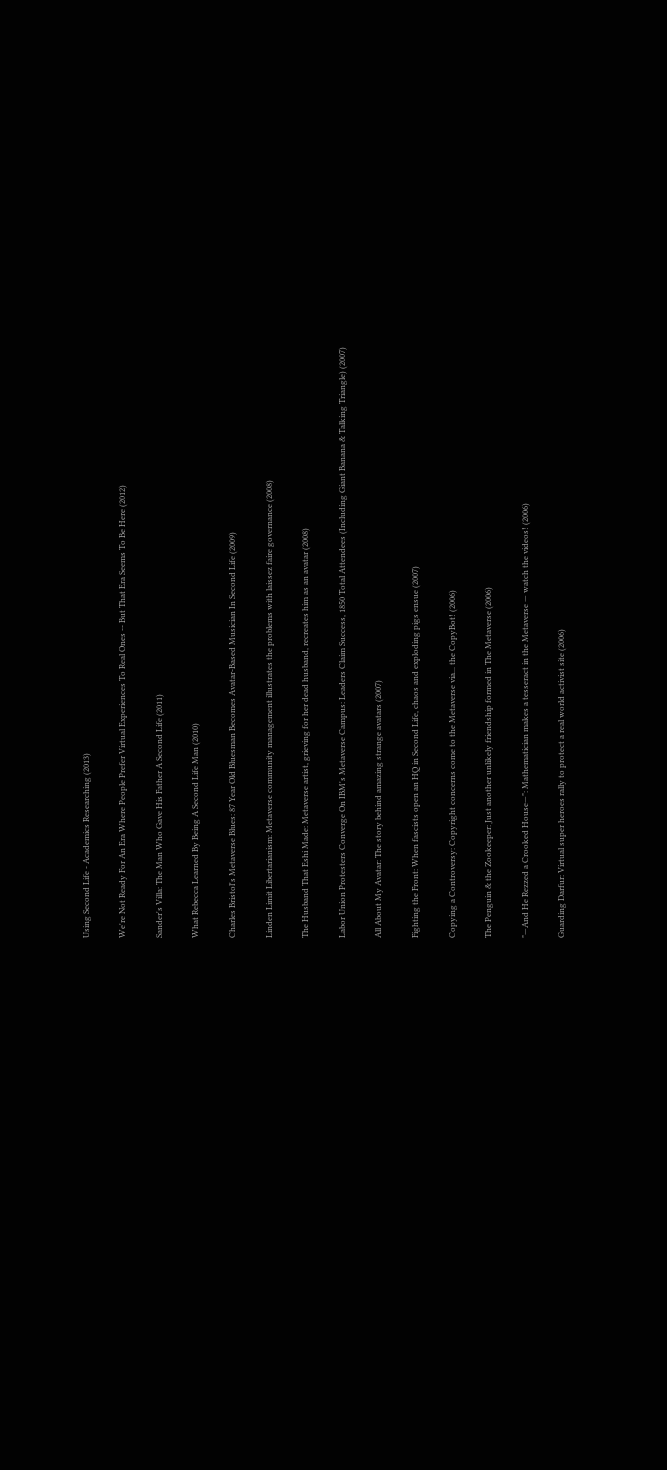Using Second Life - Academics Researching (2013)

We're Not Ready For An Era Where People Prefer Virtual Experiences To Real Ones -- But That Era Seems To Be Here (2012)

Sander's Villa: The Man Who Gave His Father A Second Life (2011)

What Rebecca Learned By Being A Second Life Man (2010)

Charles Bristol's Metaverse Blues: 87 Year Old Bluesman Becomes Avatar-Based Musician In Second Life (2009)

Linden Limit Libertarianism: Metaverse community management illustrates the problems with laissez faire governance (2008)

The Husband That Eshi Made: Metaverse artist, grieving for her dead husband, recreates him as an avatar (2008)

Labor Union Protesters Converge On IBM's Metaverse Campus: Leaders Claim Success, 1850 Total Attendees (Including Giant Banana & Talking Triangle) (2007)

All About My Avatar: The story behind amazing strange avatars (2007)

Fighting the Front: When fascists open an HQ in Second Life, chaos and exploding pigs ensue (2007)

Copying a Controversy: Copyright concerns come to the Metaverse via... the CopyBot! (2006)

The Penguin & the Zookeeper: Just another unlikely friendship formed in The Metaverse (2006)

"—And He Rezzed a Crooked House—": Mathematician makes a tesseract in the Metaverse — watch the videos! (2006)

Guarding Darfur: Virtual super heroes rally to protect a real world activist site (2006)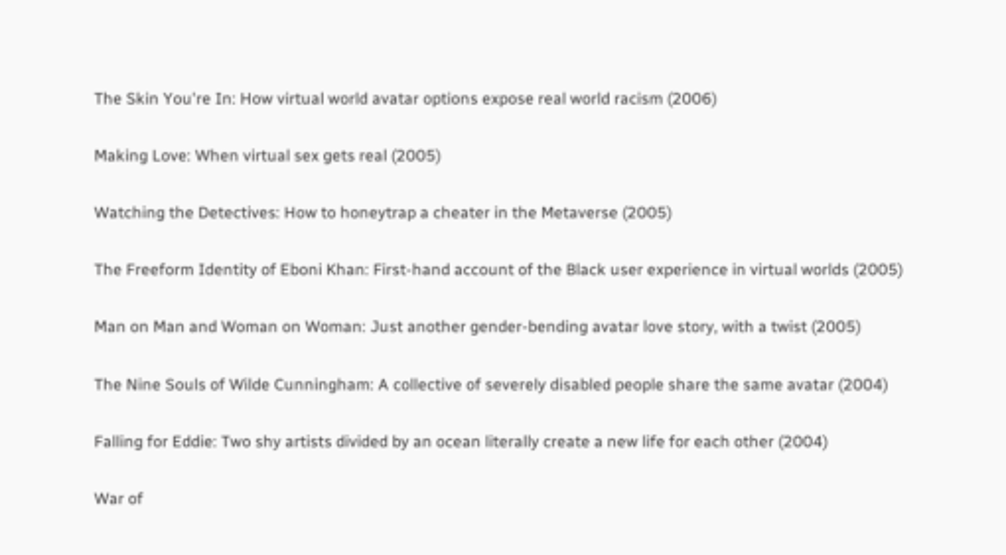The Skin You're In: How virtual world avatar options expose real world racism (2006)

Making Love: When virtual sex gets real (2005)

Watching the Detectives: How to honeytrap a cheater in the Metaverse (2005)

The Freeform Identity of Eboni Khan: First-hand account of the Black user experience in virtual worlds (2005)

Man on Man and Woman on Woman: Just another gender-bending avatar love story, with a twist (2005)

The Nine Souls of Wilde Cunningham: A collective of severely disabled people share the same avatar (2004)

Falling for Eddie: Two shy artists divided by an ocean literally create a new life for each other (2004)

War of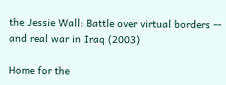the Jessie Wall: Battle over virtual borders -- and real war in Iraq (2003)

Home for the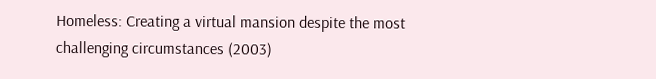Homeless: Creating a virtual mansion despite the most challenging circumstances (2003)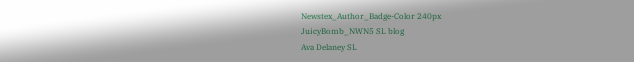Newstex_Author_Badge-Color 240px
JuicyBomb_NWN5 SL blog
Ava Delaney SL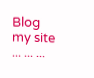Blog
my site ... ... ...